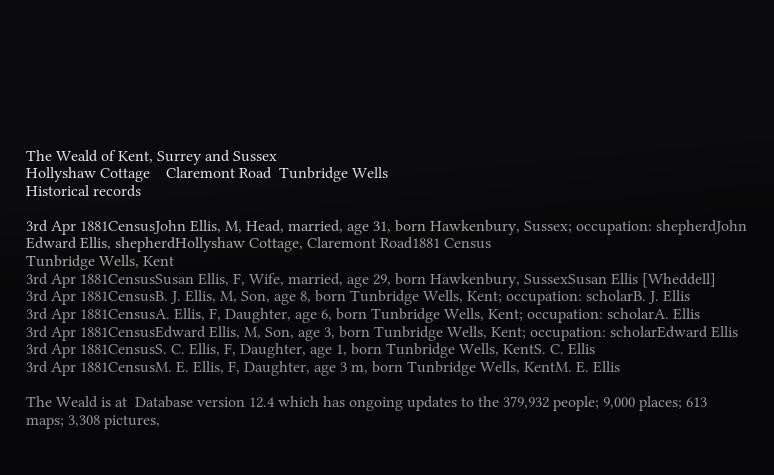The Weald of Kent, Surrey and Sussex
Hollyshaw Cottage    Claremont Road  Tunbridge Wells
Historical records

3rd Apr 1881CensusJohn Ellis, M, Head, married, age 31, born Hawkenbury, Sussex; occupation: shepherdJohn Edward Ellis, shepherdHollyshaw Cottage, Claremont Road1881 Census
Tunbridge Wells, Kent
3rd Apr 1881CensusSusan Ellis, F, Wife, married, age 29, born Hawkenbury, SussexSusan Ellis [Wheddell]
3rd Apr 1881CensusB. J. Ellis, M, Son, age 8, born Tunbridge Wells, Kent; occupation: scholarB. J. Ellis
3rd Apr 1881CensusA. Ellis, F, Daughter, age 6, born Tunbridge Wells, Kent; occupation: scholarA. Ellis
3rd Apr 1881CensusEdward Ellis, M, Son, age 3, born Tunbridge Wells, Kent; occupation: scholarEdward Ellis
3rd Apr 1881CensusS. C. Ellis, F, Daughter, age 1, born Tunbridge Wells, KentS. C. Ellis
3rd Apr 1881CensusM. E. Ellis, F, Daughter, age 3 m, born Tunbridge Wells, KentM. E. Ellis

The Weald is at  Database version 12.4 which has ongoing updates to the 379,932 people; 9,000 places; 613 maps; 3,308 pictures,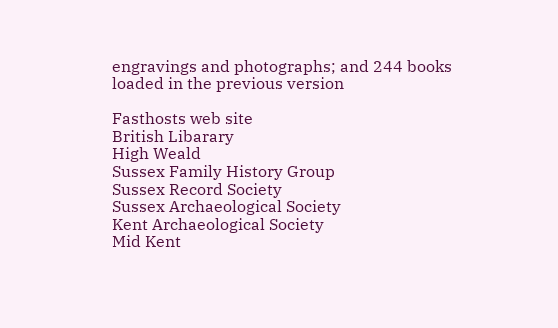engravings and photographs; and 244 books loaded in the previous version

Fasthosts web site
British Libarary
High Weald
Sussex Family History Group
Sussex Record Society
Sussex Archaeological Society
Kent Archaeological Society
Mid Kent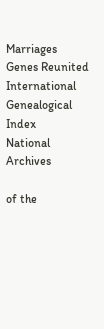Marriages
Genes Reunited
International Genealogical Index
National Archives

of the